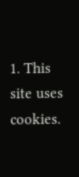1. This site uses cookies.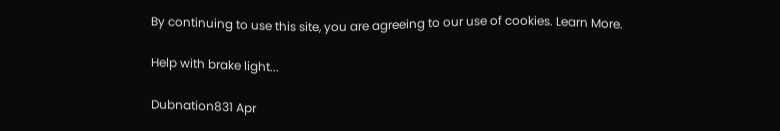By continuing to use this site, you are agreeing to our use of cookies. Learn More.

Help with brake light...

Dubnation831 Apr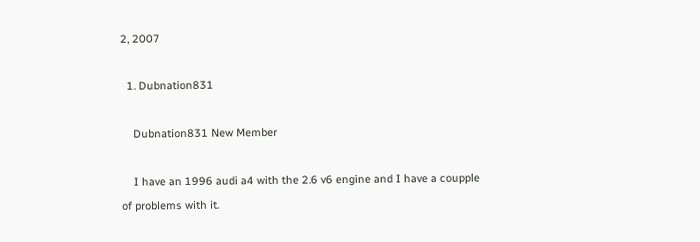2, 2007

  1. Dubnation831

    Dubnation831 New Member

    I have an 1996 audi a4 with the 2.6 v6 engine and I have a coupple of problems with it.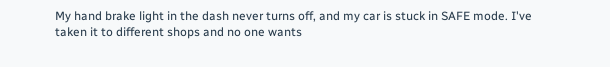My hand brake light in the dash never turns off, and my car is stuck in SAFE mode. I've taken it to different shops and no one wants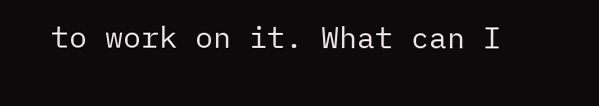to work on it. What can I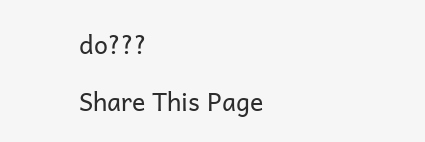do???

Share This Page